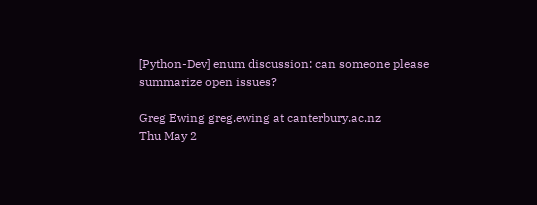[Python-Dev] enum discussion: can someone please summarize open issues?

Greg Ewing greg.ewing at canterbury.ac.nz
Thu May 2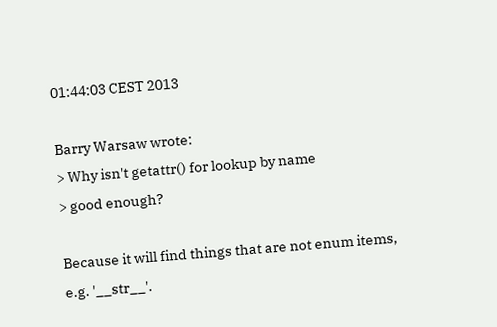01:44:03 CEST 2013

Barry Warsaw wrote:
> Why isn't getattr() for lookup by name
> good enough?

Because it will find things that are not enum items,
e.g. '__str__'.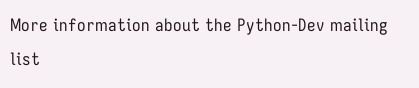More information about the Python-Dev mailing list